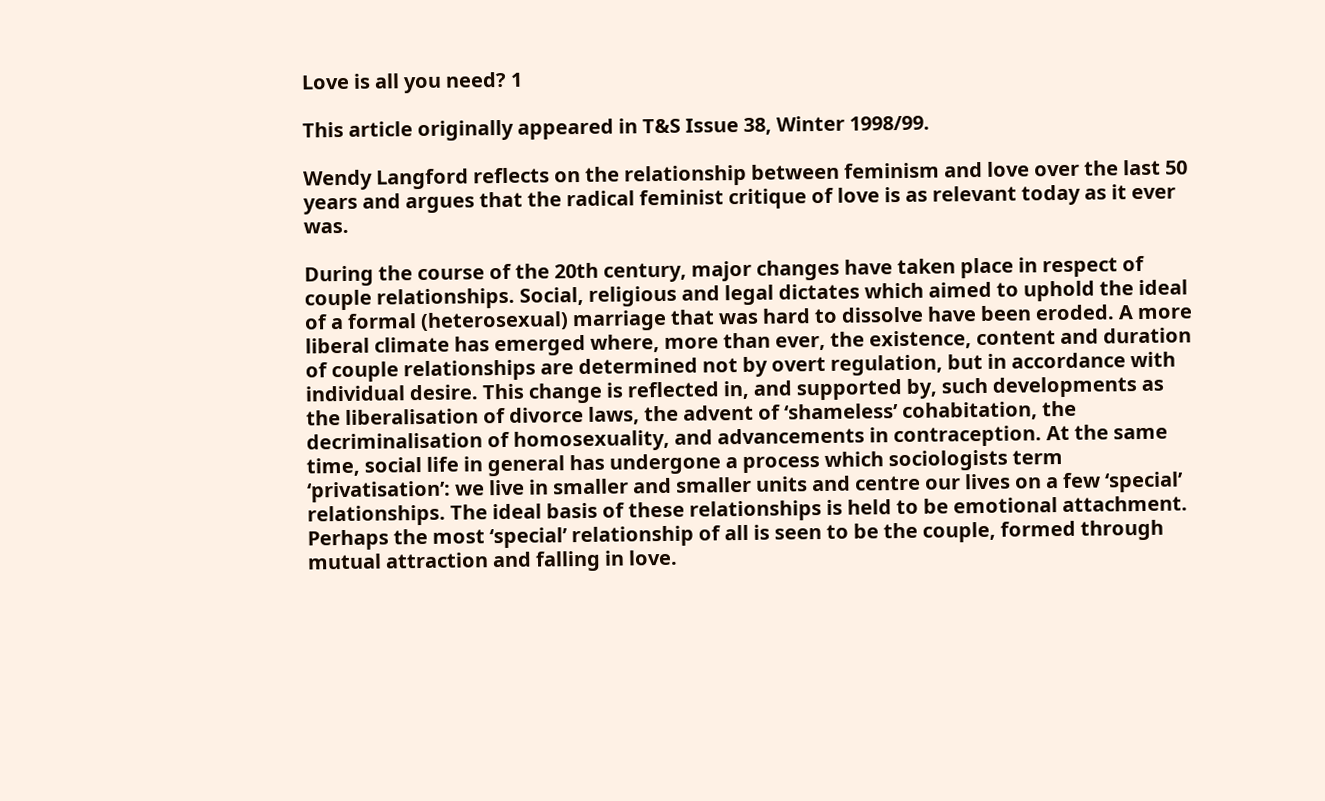Love is all you need? 1

This article originally appeared in T&S Issue 38, Winter 1998/99.

Wendy Langford reflects on the relationship between feminism and love over the last 50 years and argues that the radical feminist critique of love is as relevant today as it ever was.

During the course of the 20th century, major changes have taken place in respect of couple relationships. Social, religious and legal dictates which aimed to uphold the ideal of a formal (heterosexual) marriage that was hard to dissolve have been eroded. A more liberal climate has emerged where, more than ever, the existence, content and duration of couple relationships are determined not by overt regulation, but in accordance with individual desire. This change is reflected in, and supported by, such developments as the liberalisation of divorce laws, the advent of ‘shameless’ cohabitation, the decriminalisation of homosexuality, and advancements in contraception. At the same time, social life in general has undergone a process which sociologists term ‘privatisation’: we live in smaller and smaller units and centre our lives on a few ‘special’ relationships. The ideal basis of these relationships is held to be emotional attachment. Perhaps the most ‘special’ relationship of all is seen to be the couple, formed through mutual attraction and falling in love.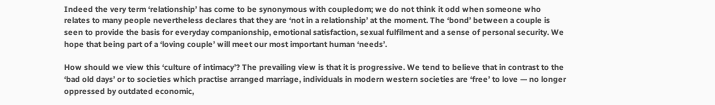Indeed the very term ‘relationship’ has come to be synonymous with coupledom; we do not think it odd when someone who relates to many people nevertheless declares that they are ‘not in a relationship’ at the moment. The ‘bond’ between a couple is seen to provide the basis for everyday companionship, emotional satisfaction, sexual fulfilment and a sense of personal security. We hope that being part of a ‘loving couple’ will meet our most important human ‘needs’.

How should we view this ‘culture of intimacy’? The prevailing view is that it is progressive. We tend to believe that in contrast to the ‘bad old days’ or to societies which practise arranged marriage, individuals in modern western societies are ‘free’ to love — no longer oppressed by outdated economic,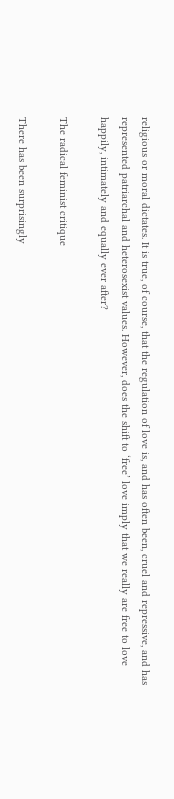religious or moral dictates. It is true, of course, that the regulation of love is, and has often been, cruel and repressive, and has represented patriarchal and heterosexist values. However, does the shift to ‘free’ love imply that we really are free to love happily, intimately and equally ever after?

The radical feminist critique

There has been surprisingly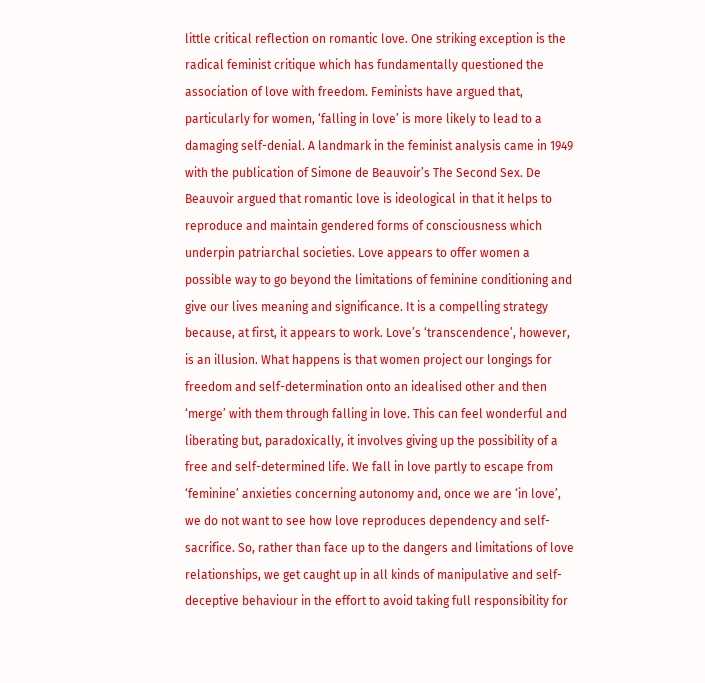little critical reflection on romantic love. One striking exception is the radical feminist critique which has fundamentally questioned the association of love with freedom. Feminists have argued that, particularly for women, ‘falling in love’ is more likely to lead to a damaging self-denial. A landmark in the feminist analysis came in 1949 with the publication of Simone de Beauvoir’s The Second Sex. De Beauvoir argued that romantic love is ideological in that it helps to reproduce and maintain gendered forms of consciousness which underpin patriarchal societies. Love appears to offer women a possible way to go beyond the limitations of feminine conditioning and give our lives meaning and significance. It is a compelling strategy because, at first, it appears to work. Love’s ‘transcendence’, however, is an illusion. What happens is that women project our longings for freedom and self-determination onto an idealised other and then ‘merge’ with them through falling in love. This can feel wonderful and liberating but, paradoxically, it involves giving up the possibility of a free and self-determined life. We fall in love partly to escape from ‘feminine’ anxieties concerning autonomy and, once we are ‘in love’, we do not want to see how love reproduces dependency and self-sacrifice. So, rather than face up to the dangers and limitations of love relationships, we get caught up in all kinds of manipulative and self-deceptive behaviour in the effort to avoid taking full responsibility for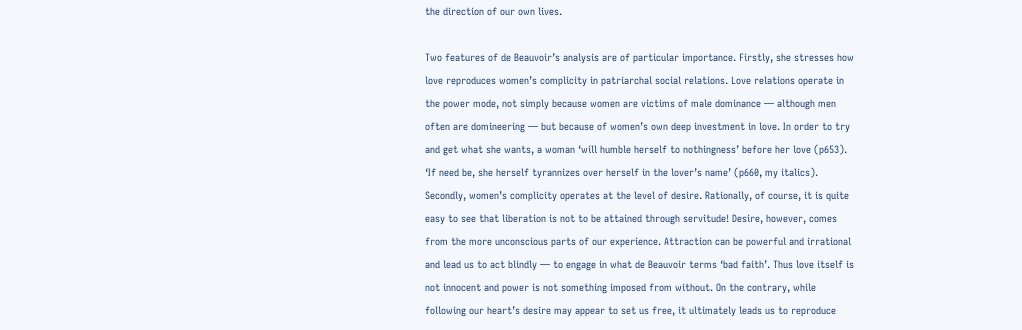the direction of our own lives.

Two features of de Beauvoir’s analysis are of particular importance. Firstly, she stresses how love reproduces women’s complicity in patriarchal social relations. Love relations operate in the power mode, not simply because women are victims of male dominance — although men often are domineering — but because of women’s own deep investment in love. In order to try and get what she wants, a woman ‘will humble herself to nothingness’ before her love (p653). ‘If need be, she herself tyrannizes over herself in the lover’s name’ (p660, my italics). Secondly, women’s complicity operates at the level of desire. Rationally, of course, it is quite easy to see that liberation is not to be attained through servitude! Desire, however, comes from the more unconscious parts of our experience. Attraction can be powerful and irrational and lead us to act blindly — to engage in what de Beauvoir terms ‘bad faith’. Thus love itself is not innocent and power is not something imposed from without. On the contrary, while following our heart’s desire may appear to set us free, it ultimately leads us to reproduce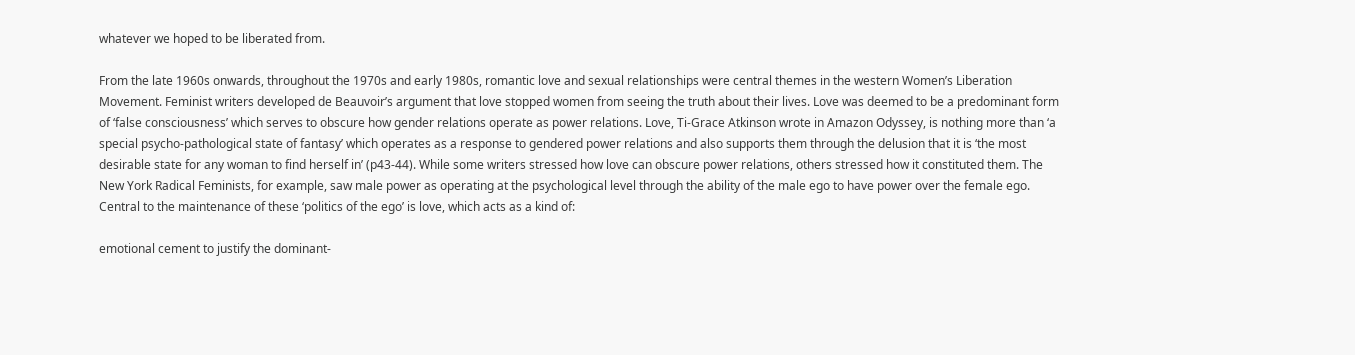whatever we hoped to be liberated from.

From the late 1960s onwards, throughout the 1970s and early 1980s, romantic love and sexual relationships were central themes in the western Women’s Liberation Movement. Feminist writers developed de Beauvoir’s argument that love stopped women from seeing the truth about their lives. Love was deemed to be a predominant form of ‘false consciousness’ which serves to obscure how gender relations operate as power relations. Love, Ti-Grace Atkinson wrote in Amazon Odyssey, is nothing more than ‘a special psycho-pathological state of fantasy’ which operates as a response to gendered power relations and also supports them through the delusion that it is ‘the most desirable state for any woman to find herself in’ (p43-44). While some writers stressed how love can obscure power relations, others stressed how it constituted them. The New York Radical Feminists, for example, saw male power as operating at the psychological level through the ability of the male ego to have power over the female ego. Central to the maintenance of these ‘politics of the ego’ is love, which acts as a kind of:

emotional cement to justify the dominant-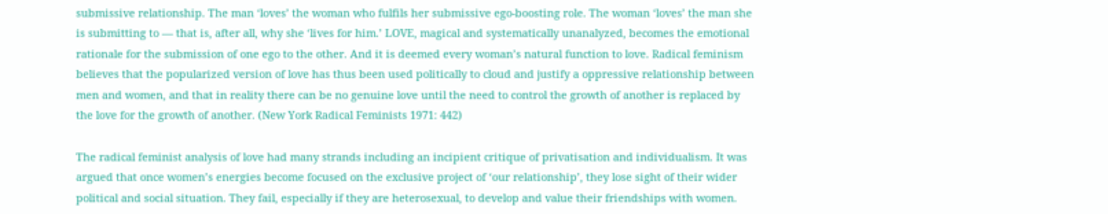submissive relationship. The man ‘loves’ the woman who fulfils her submissive ego-boosting role. The woman ‘loves’ the man she is submitting to — that is, after all, why she ‘lives for him.’ LOVE, magical and systematically unanalyzed, becomes the emotional rationale for the submission of one ego to the other. And it is deemed every woman’s natural function to love. Radical feminism believes that the popularized version of love has thus been used politically to cloud and justify a oppressive relationship between men and women, and that in reality there can be no genuine love until the need to control the growth of another is replaced by the love for the growth of another. (New York Radical Feminists 1971: 442)

The radical feminist analysis of love had many strands including an incipient critique of privatisation and individualism. It was argued that once women’s energies become focused on the exclusive project of ‘our relationship’, they lose sight of their wider political and social situation. They fail, especially if they are heterosexual, to develop and value their friendships with women.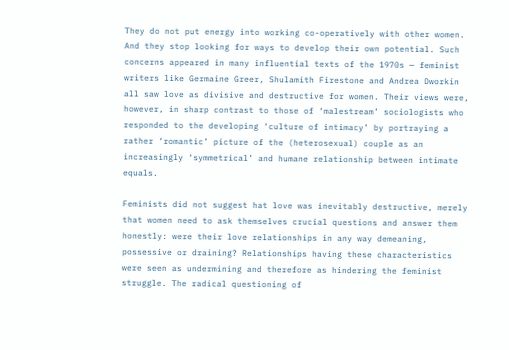They do not put energy into working co-operatively with other women. And they stop looking for ways to develop their own potential. Such concerns appeared in many influential texts of the 1970s — feminist writers like Germaine Greer, Shulamith Firestone and Andrea Dworkin all saw love as divisive and destructive for women. Their views were, however, in sharp contrast to those of ‘malestream’ sociologists who responded to the developing ‘culture of intimacy’ by portraying a rather ‘romantic’ picture of the (heterosexual) couple as an increasingly ‘symmetrical’ and humane relationship between intimate equals.

Feminists did not suggest hat love was inevitably destructive, merely that women need to ask themselves crucial questions and answer them honestly: were their love relationships in any way demeaning, possessive or draining? Relationships having these characteristics were seen as undermining and therefore as hindering the feminist struggle. The radical questioning of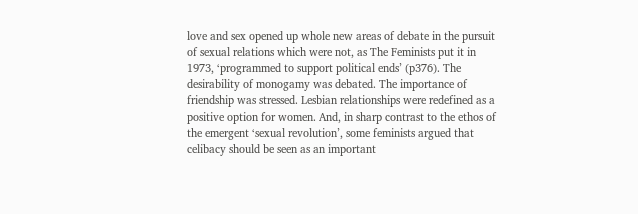love and sex opened up whole new areas of debate in the pursuit of sexual relations which were not, as The Feminists put it in 1973, ‘programmed to support political ends’ (p376). The desirability of monogamy was debated. The importance of friendship was stressed. Lesbian relationships were redefined as a positive option for women. And, in sharp contrast to the ethos of the emergent ‘sexual revolution’, some feminists argued that celibacy should be seen as an important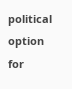political option for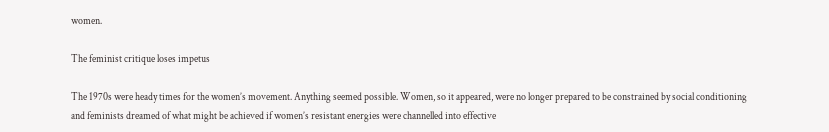women.

The feminist critique loses impetus

The 1970s were heady times for the women’s movement. Anything seemed possible. Women, so it appeared, were no longer prepared to be constrained by social conditioning and feminists dreamed of what might be achieved if women’s resistant energies were channelled into effective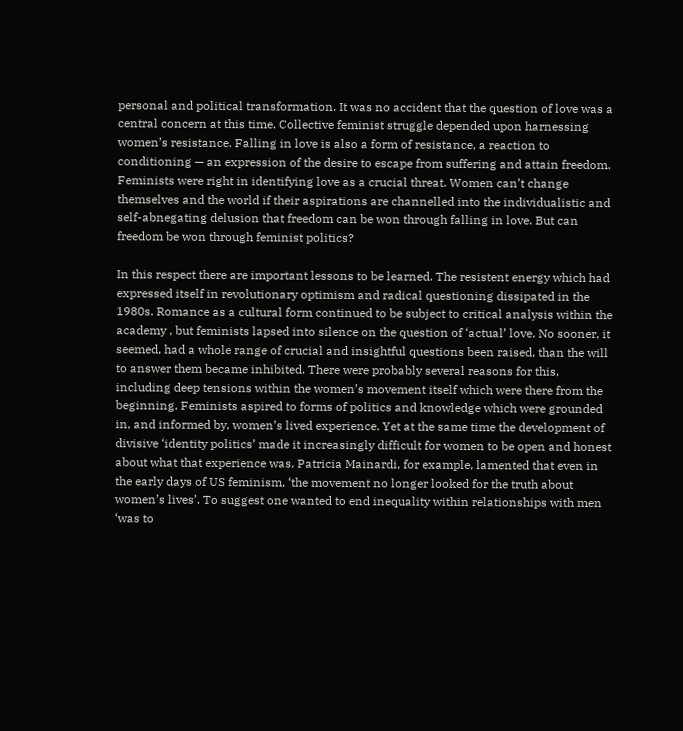personal and political transformation. It was no accident that the question of love was a central concern at this time. Collective feminist struggle depended upon harnessing women’s resistance. Falling in love is also a form of resistance, a reaction to conditioning — an expression of the desire to escape from suffering and attain freedom. Feminists were right in identifying love as a crucial threat. Women can’t change themselves and the world if their aspirations are channelled into the individualistic and self-abnegating delusion that freedom can be won through falling in love. But can freedom be won through feminist politics?

In this respect there are important lessons to be learned. The resistent energy which had expressed itself in revolutionary optimism and radical questioning dissipated in the 1980s. Romance as a cultural form continued to be subject to critical analysis within the academy , but feminists lapsed into silence on the question of ‘actual’ love. No sooner, it seemed, had a whole range of crucial and insightful questions been raised, than the will to answer them became inhibited. There were probably several reasons for this, including deep tensions within the women’s movement itself which were there from the beginning. Feminists aspired to forms of politics and knowledge which were grounded in, and informed by, women’s lived experience. Yet at the same time the development of divisive ‘identity politics’ made it increasingly difficult for women to be open and honest about what that experience was. Patricia Mainardi, for example, lamented that even in the early days of US feminism, ‘the movement no longer looked for the truth about women’s lives’. To suggest one wanted to end inequality within relationships with men ‘was to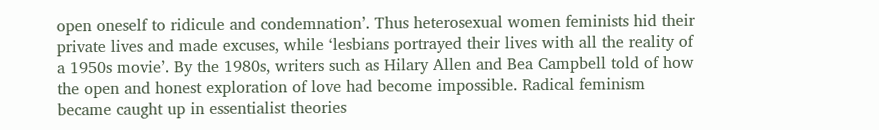open oneself to ridicule and condemnation’. Thus heterosexual women feminists hid their private lives and made excuses, while ‘lesbians portrayed their lives with all the reality of a 1950s movie’. By the 1980s, writers such as Hilary Allen and Bea Campbell told of how the open and honest exploration of love had become impossible. Radical feminism became caught up in essentialist theories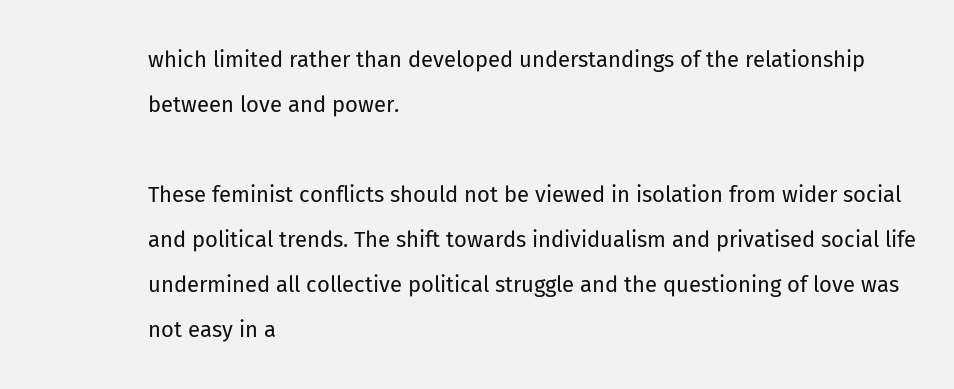which limited rather than developed understandings of the relationship between love and power.

These feminist conflicts should not be viewed in isolation from wider social and political trends. The shift towards individualism and privatised social life undermined all collective political struggle and the questioning of love was not easy in a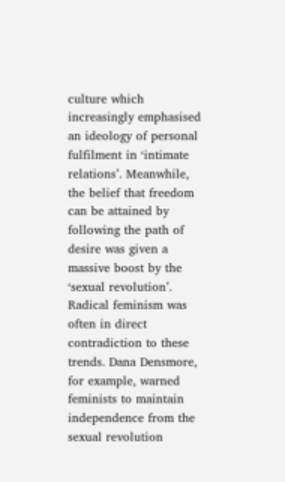culture which increasingly emphasised an ideology of personal fulfilment in ‘intimate relations’. Meanwhile, the belief that freedom can be attained by following the path of desire was given a massive boost by the ‘sexual revolution’. Radical feminism was often in direct contradiction to these trends. Dana Densmore, for example, warned feminists to maintain independence from the sexual revolution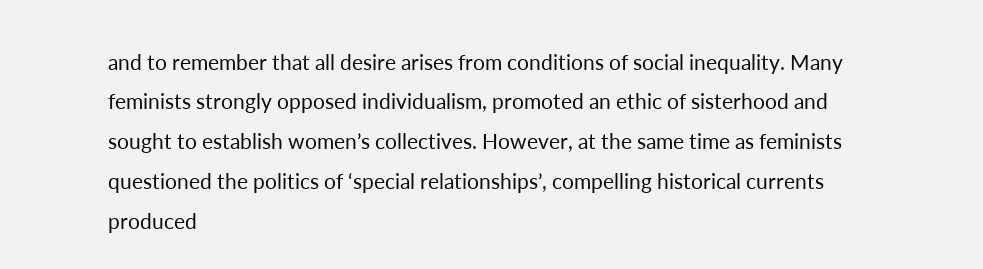and to remember that all desire arises from conditions of social inequality. Many feminists strongly opposed individualism, promoted an ethic of sisterhood and sought to establish women’s collectives. However, at the same time as feminists questioned the politics of ‘special relationships’, compelling historical currents produced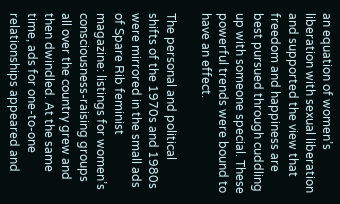an equation of women’s liberation with sexual liberation and supported the view that freedom and happiness are best pursued through cuddling up with someone special. These powerful trends were bound to have an effect.

The personal and political shifts of the 1970s and 1980s were mirrored in the small ads of Spare Rib feminist magazine: listings for women’s consciousness-raising groups all over the country grew and then dwindled. At the same time, ads for one-to-one relationships appeared and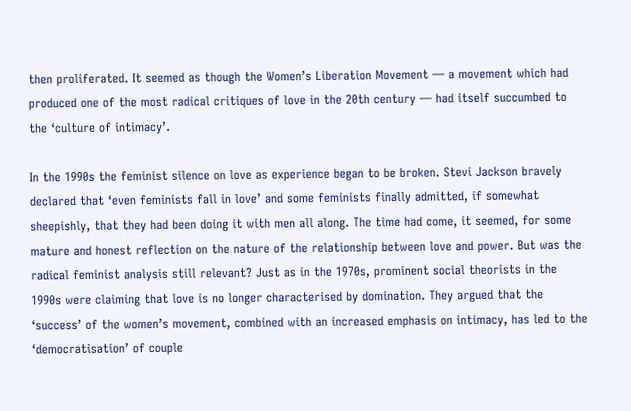then proliferated. It seemed as though the Women’s Liberation Movement — a movement which had produced one of the most radical critiques of love in the 20th century — had itself succumbed to the ‘culture of intimacy’.

In the 1990s the feminist silence on love as experience began to be broken. Stevi Jackson bravely declared that ‘even feminists fall in love’ and some feminists finally admitted, if somewhat sheepishly, that they had been doing it with men all along. The time had come, it seemed, for some mature and honest reflection on the nature of the relationship between love and power. But was the radical feminist analysis still relevant? Just as in the 1970s, prominent social theorists in the 1990s were claiming that love is no longer characterised by domination. They argued that the ‘success’ of the women’s movement, combined with an increased emphasis on intimacy, has led to the ‘democratisation’ of couple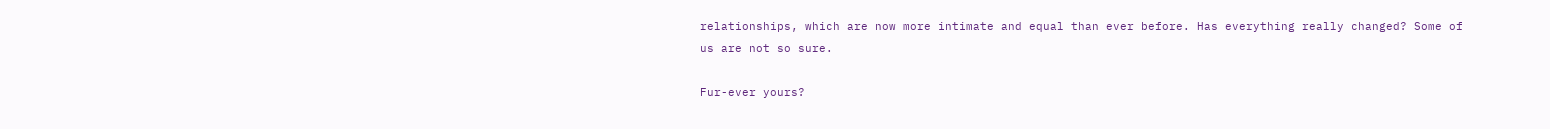relationships, which are now more intimate and equal than ever before. Has everything really changed? Some of us are not so sure.

Fur-ever yours?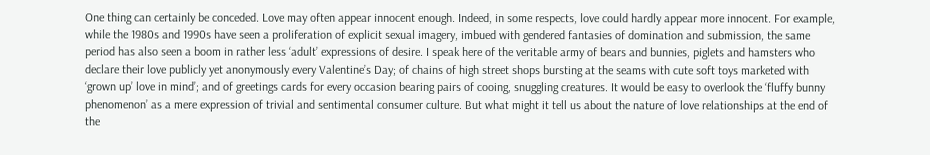One thing can certainly be conceded. Love may often appear innocent enough. Indeed, in some respects, love could hardly appear more innocent. For example, while the 1980s and 1990s have seen a proliferation of explicit sexual imagery, imbued with gendered fantasies of domination and submission, the same period has also seen a boom in rather less ‘adult’ expressions of desire. I speak here of the veritable army of bears and bunnies, piglets and hamsters who declare their love publicly yet anonymously every Valentine’s Day; of chains of high street shops bursting at the seams with cute soft toys marketed with ‘grown up’ love in mind’; and of greetings cards for every occasion bearing pairs of cooing, snuggling creatures. It would be easy to overlook the ‘fluffy bunny phenomenon’ as a mere expression of trivial and sentimental consumer culture. But what might it tell us about the nature of love relationships at the end of the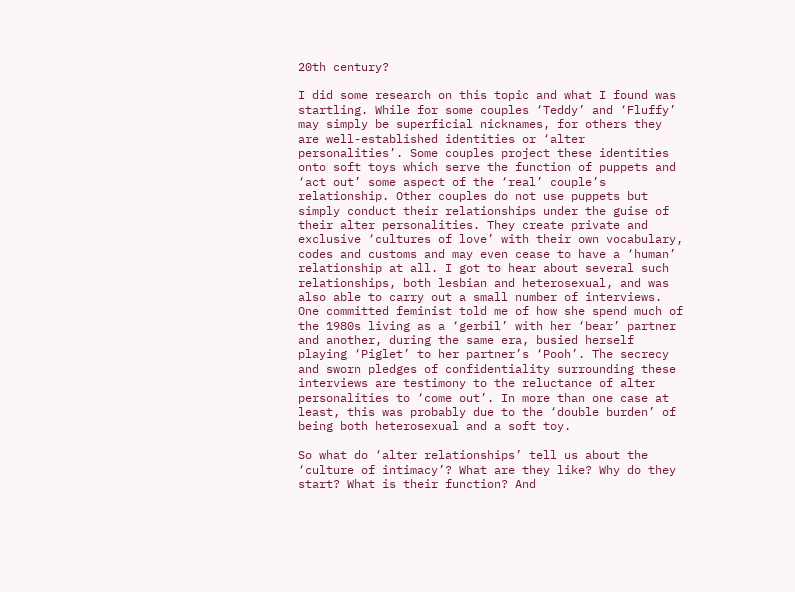20th century?

I did some research on this topic and what I found was startling. While for some couples ‘Teddy’ and ‘Fluffy’ may simply be superficial nicknames, for others they are well-established identities or ‘alter personalities’. Some couples project these identities onto soft toys which serve the function of puppets and ‘act out’ some aspect of the ‘real’ couple’s relationship. Other couples do not use puppets but simply conduct their relationships under the guise of their alter personalities. They create private and exclusive ‘cultures of love’ with their own vocabulary, codes and customs and may even cease to have a ‘human’ relationship at all. I got to hear about several such relationships, both lesbian and heterosexual, and was also able to carry out a small number of interviews. One committed feminist told me of how she spend much of the 1980s living as a ‘gerbil’ with her ‘bear’ partner and another, during the same era, busied herself playing ‘Piglet’ to her partner’s ‘Pooh’. The secrecy and sworn pledges of confidentiality surrounding these interviews are testimony to the reluctance of alter personalities to ‘come out’. In more than one case at least, this was probably due to the ‘double burden’ of being both heterosexual and a soft toy.

So what do ‘alter relationships’ tell us about the ‘culture of intimacy’? What are they like? Why do they start? What is their function? And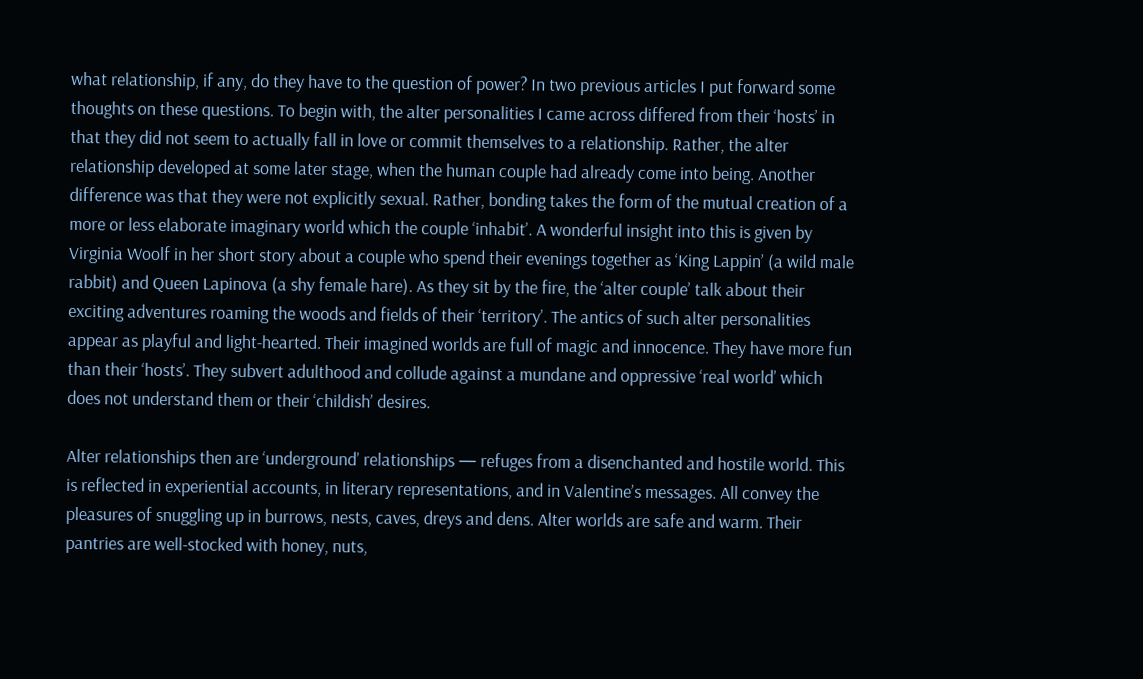what relationship, if any, do they have to the question of power? In two previous articles I put forward some thoughts on these questions. To begin with, the alter personalities I came across differed from their ‘hosts’ in that they did not seem to actually fall in love or commit themselves to a relationship. Rather, the alter relationship developed at some later stage, when the human couple had already come into being. Another difference was that they were not explicitly sexual. Rather, bonding takes the form of the mutual creation of a more or less elaborate imaginary world which the couple ‘inhabit’. A wonderful insight into this is given by Virginia Woolf in her short story about a couple who spend their evenings together as ‘King Lappin’ (a wild male rabbit) and Queen Lapinova (a shy female hare). As they sit by the fire, the ‘alter couple’ talk about their exciting adventures roaming the woods and fields of their ‘territory’. The antics of such alter personalities appear as playful and light-hearted. Their imagined worlds are full of magic and innocence. They have more fun than their ‘hosts’. They subvert adulthood and collude against a mundane and oppressive ‘real world’ which does not understand them or their ‘childish’ desires.

Alter relationships then are ‘underground’ relationships — refuges from a disenchanted and hostile world. This is reflected in experiential accounts, in literary representations, and in Valentine’s messages. All convey the pleasures of snuggling up in burrows, nests, caves, dreys and dens. Alter worlds are safe and warm. Their pantries are well-stocked with honey, nuts,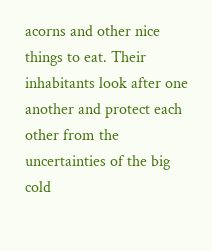acorns and other nice things to eat. Their inhabitants look after one another and protect each other from the uncertainties of the big cold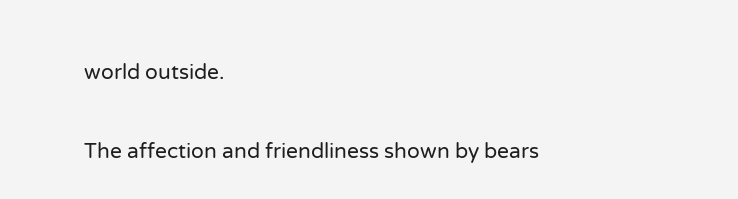world outside.

The affection and friendliness shown by bears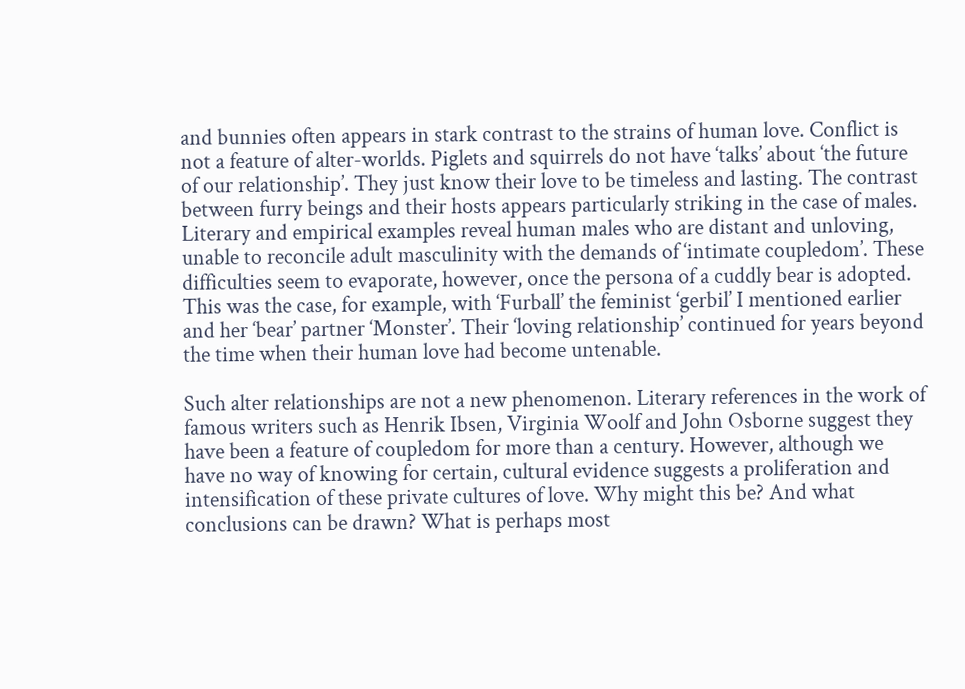and bunnies often appears in stark contrast to the strains of human love. Conflict is not a feature of alter-worlds. Piglets and squirrels do not have ‘talks’ about ‘the future of our relationship’. They just know their love to be timeless and lasting. The contrast between furry beings and their hosts appears particularly striking in the case of males. Literary and empirical examples reveal human males who are distant and unloving, unable to reconcile adult masculinity with the demands of ‘intimate coupledom’. These difficulties seem to evaporate, however, once the persona of a cuddly bear is adopted. This was the case, for example, with ‘Furball’ the feminist ‘gerbil’ I mentioned earlier and her ‘bear’ partner ‘Monster’. Their ‘loving relationship’ continued for years beyond the time when their human love had become untenable.

Such alter relationships are not a new phenomenon. Literary references in the work of famous writers such as Henrik Ibsen, Virginia Woolf and John Osborne suggest they have been a feature of coupledom for more than a century. However, although we have no way of knowing for certain, cultural evidence suggests a proliferation and intensification of these private cultures of love. Why might this be? And what conclusions can be drawn? What is perhaps most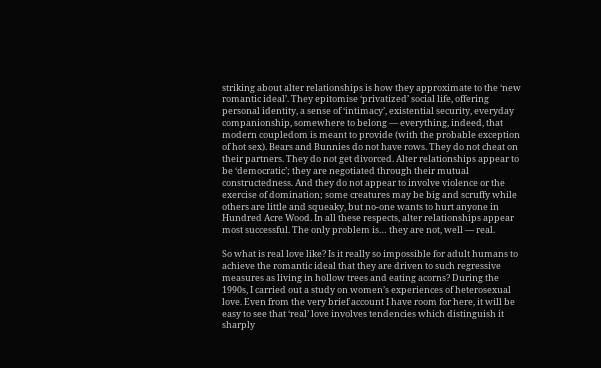striking about alter relationships is how they approximate to the ‘new romantic ideal’. They epitomise ‘privatized’ social life, offering personal identity, a sense of ‘intimacy’, existential security, everyday companionship, somewhere to belong — everything, indeed, that modern coupledom is meant to provide (with the probable exception of hot sex). Bears and Bunnies do not have rows. They do not cheat on their partners. They do not get divorced. Alter relationships appear to be ‘democratic’; they are negotiated through their mutual constructedness. And they do not appear to involve violence or the exercise of domination; some creatures may be big and scruffy while others are little and squeaky, but no-one wants to hurt anyone in Hundred Acre Wood. In all these respects, alter relationships appear most successful. The only problem is… they are not, well — real.

So what is real love like? Is it really so impossible for adult humans to achieve the romantic ideal that they are driven to such regressive measures as living in hollow trees and eating acorns? During the 1990s, I carried out a study on women’s experiences of heterosexual love. Even from the very brief account I have room for here, it will be easy to see that ‘real’ love involves tendencies which distinguish it sharply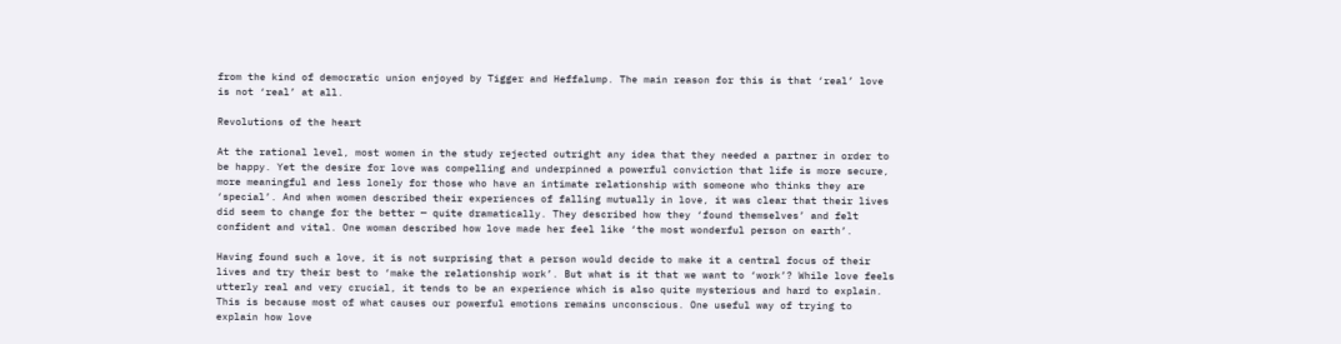from the kind of democratic union enjoyed by Tigger and Heffalump. The main reason for this is that ‘real’ love is not ‘real’ at all.

Revolutions of the heart

At the rational level, most women in the study rejected outright any idea that they needed a partner in order to be happy. Yet the desire for love was compelling and underpinned a powerful conviction that life is more secure, more meaningful and less lonely for those who have an intimate relationship with someone who thinks they are ‘special’. And when women described their experiences of falling mutually in love, it was clear that their lives did seem to change for the better — quite dramatically. They described how they ‘found themselves’ and felt confident and vital. One woman described how love made her feel like ‘the most wonderful person on earth’.

Having found such a love, it is not surprising that a person would decide to make it a central focus of their lives and try their best to ‘make the relationship work’. But what is it that we want to ‘work’? While love feels utterly real and very crucial, it tends to be an experience which is also quite mysterious and hard to explain. This is because most of what causes our powerful emotions remains unconscious. One useful way of trying to explain how love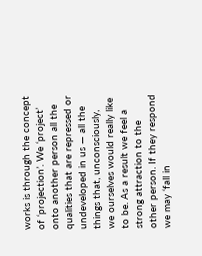works is through the concept of ‘projection’. We ‘project’ onto another person all the qualities that are repressed or undeveloped in us — all the things that, unconsciously, we ourselves would really like to be. As a result we feel a strong attraction to the other person. If they respond we may ‘fall in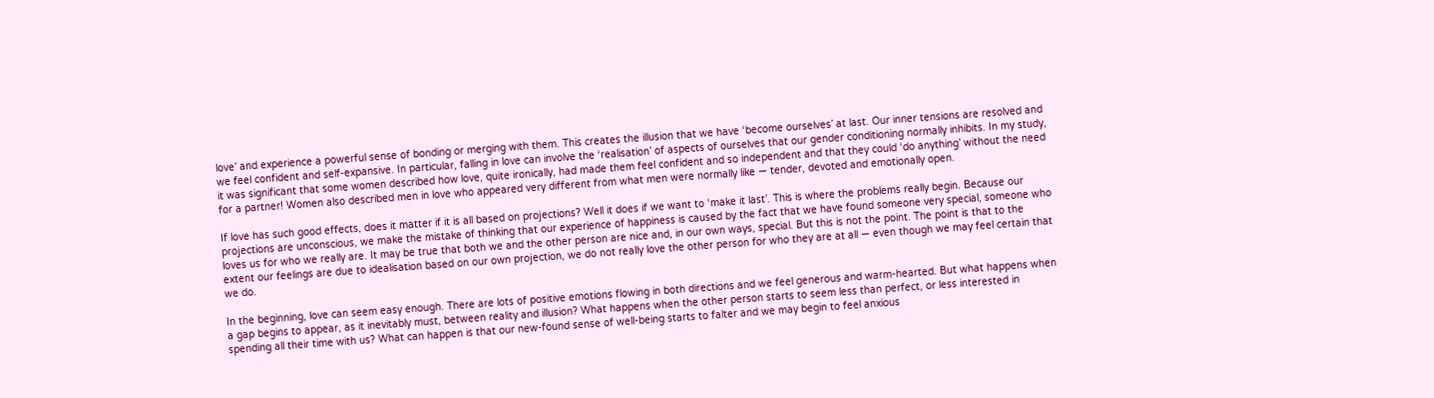love’ and experience a powerful sense of bonding or merging with them. This creates the illusion that we have ‘become ourselves’ at last. Our inner tensions are resolved and we feel confident and self-expansive. In particular, falling in love can involve the ‘realisation’ of aspects of ourselves that our gender conditioning normally inhibits. In my study, it was significant that some women described how love, quite ironically, had made them feel confident and so independent and that they could ‘do anything’ without the need for a partner! Women also described men in love who appeared very different from what men were normally like — tender, devoted and emotionally open.

If love has such good effects, does it matter if it is all based on projections? Well it does if we want to ‘make it last’. This is where the problems really begin. Because our projections are unconscious, we make the mistake of thinking that our experience of happiness is caused by the fact that we have found someone very special, someone who loves us for who we really are. It may be true that both we and the other person are nice and, in our own ways, special. But this is not the point. The point is that to the extent our feelings are due to idealisation based on our own projection, we do not really love the other person for who they are at all — even though we may feel certain that we do.

In the beginning, love can seem easy enough. There are lots of positive emotions flowing in both directions and we feel generous and warm-hearted. But what happens when a gap begins to appear, as it inevitably must, between reality and illusion? What happens when the other person starts to seem less than perfect, or less interested in spending all their time with us? What can happen is that our new-found sense of well-being starts to falter and we may begin to feel anxious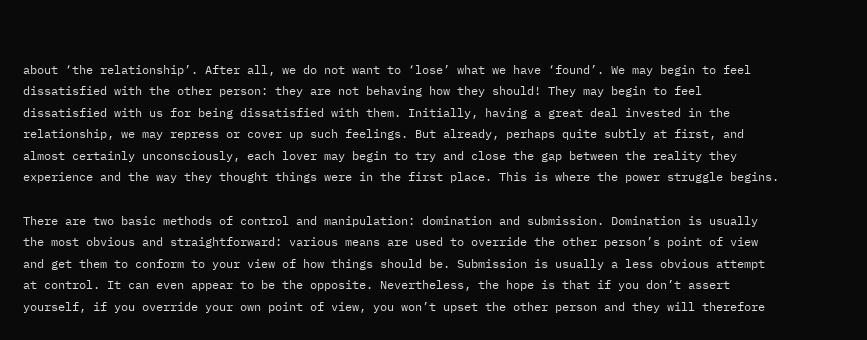about ‘the relationship’. After all, we do not want to ‘lose’ what we have ‘found’. We may begin to feel dissatisfied with the other person: they are not behaving how they should! They may begin to feel dissatisfied with us for being dissatisfied with them. Initially, having a great deal invested in the relationship, we may repress or cover up such feelings. But already, perhaps quite subtly at first, and almost certainly unconsciously, each lover may begin to try and close the gap between the reality they experience and the way they thought things were in the first place. This is where the power struggle begins.

There are two basic methods of control and manipulation: domination and submission. Domination is usually the most obvious and straightforward: various means are used to override the other person’s point of view and get them to conform to your view of how things should be. Submission is usually a less obvious attempt at control. It can even appear to be the opposite. Nevertheless, the hope is that if you don’t assert yourself, if you override your own point of view, you won’t upset the other person and they will therefore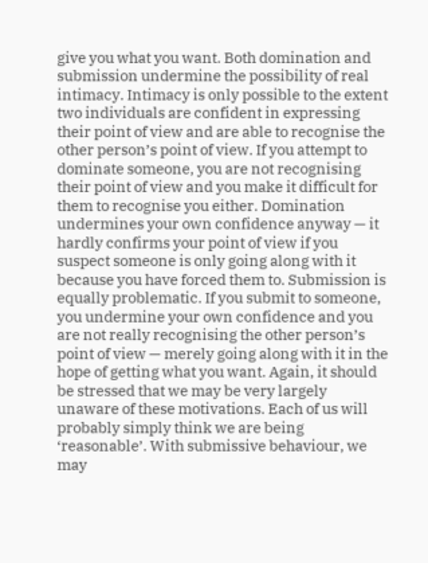give you what you want. Both domination and submission undermine the possibility of real intimacy. Intimacy is only possible to the extent two individuals are confident in expressing their point of view and are able to recognise the other person’s point of view. If you attempt to dominate someone, you are not recognising their point of view and you make it difficult for them to recognise you either. Domination undermines your own confidence anyway — it hardly confirms your point of view if you suspect someone is only going along with it because you have forced them to. Submission is equally problematic. If you submit to someone, you undermine your own confidence and you are not really recognising the other person’s point of view — merely going along with it in the hope of getting what you want. Again, it should be stressed that we may be very largely unaware of these motivations. Each of us will probably simply think we are being ‘reasonable’. With submissive behaviour, we may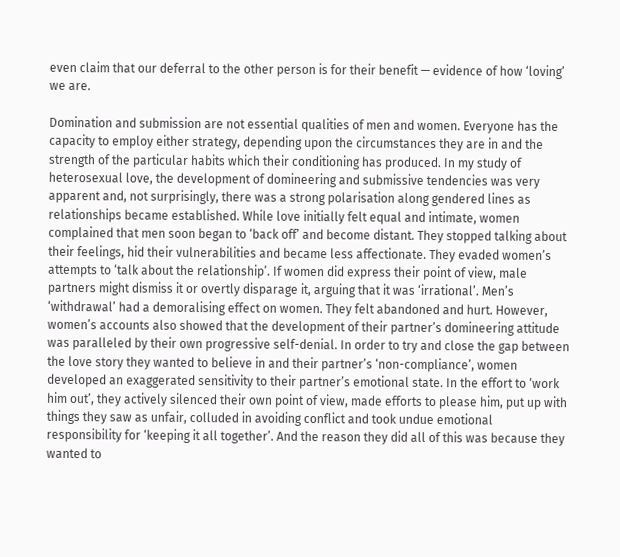even claim that our deferral to the other person is for their benefit — evidence of how ‘loving’ we are.

Domination and submission are not essential qualities of men and women. Everyone has the capacity to employ either strategy, depending upon the circumstances they are in and the strength of the particular habits which their conditioning has produced. In my study of heterosexual love, the development of domineering and submissive tendencies was very apparent and, not surprisingly, there was a strong polarisation along gendered lines as relationships became established. While love initially felt equal and intimate, women complained that men soon began to ‘back off’ and become distant. They stopped talking about their feelings, hid their vulnerabilities and became less affectionate. They evaded women’s attempts to ‘talk about the relationship’. If women did express their point of view, male partners might dismiss it or overtly disparage it, arguing that it was ‘irrational’. Men’s ‘withdrawal’ had a demoralising effect on women. They felt abandoned and hurt. However, women’s accounts also showed that the development of their partner’s domineering attitude was paralleled by their own progressive self-denial. In order to try and close the gap between the love story they wanted to believe in and their partner’s ‘non-compliance’, women developed an exaggerated sensitivity to their partner’s emotional state. In the effort to ‘work him out’, they actively silenced their own point of view, made efforts to please him, put up with things they saw as unfair, colluded in avoiding conflict and took undue emotional responsibility for ‘keeping it all together’. And the reason they did all of this was because they wanted to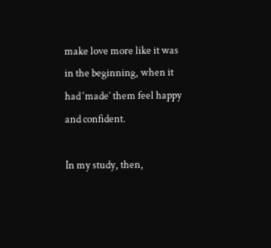make love more like it was in the beginning, when it had ‘made’ them feel happy and confident.

In my study, then,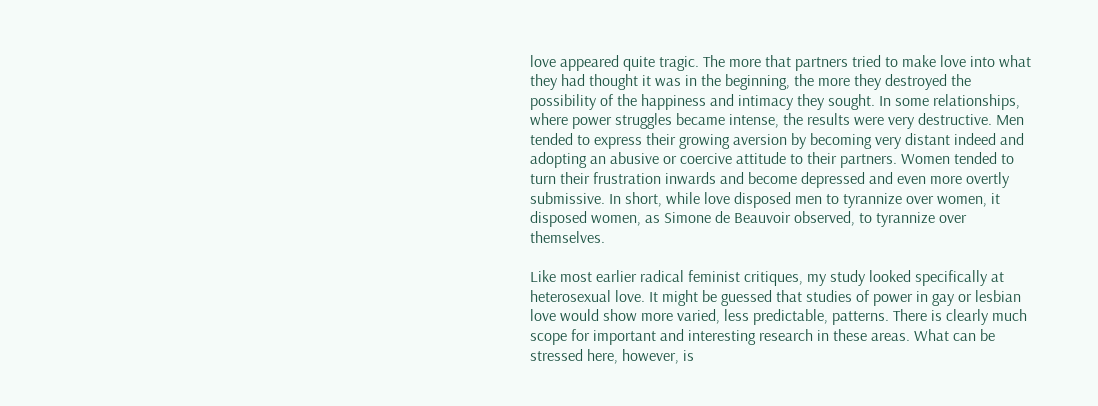love appeared quite tragic. The more that partners tried to make love into what they had thought it was in the beginning, the more they destroyed the possibility of the happiness and intimacy they sought. In some relationships, where power struggles became intense, the results were very destructive. Men tended to express their growing aversion by becoming very distant indeed and adopting an abusive or coercive attitude to their partners. Women tended to turn their frustration inwards and become depressed and even more overtly submissive. In short, while love disposed men to tyrannize over women, it disposed women, as Simone de Beauvoir observed, to tyrannize over themselves.

Like most earlier radical feminist critiques, my study looked specifically at heterosexual love. It might be guessed that studies of power in gay or lesbian love would show more varied, less predictable, patterns. There is clearly much scope for important and interesting research in these areas. What can be stressed here, however, is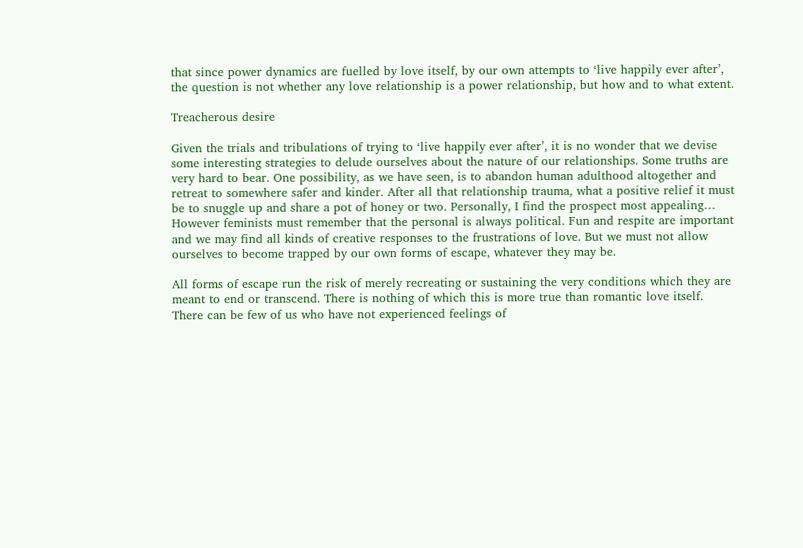that since power dynamics are fuelled by love itself, by our own attempts to ‘live happily ever after’, the question is not whether any love relationship is a power relationship, but how and to what extent.

Treacherous desire

Given the trials and tribulations of trying to ‘live happily ever after’, it is no wonder that we devise some interesting strategies to delude ourselves about the nature of our relationships. Some truths are very hard to bear. One possibility, as we have seen, is to abandon human adulthood altogether and retreat to somewhere safer and kinder. After all that relationship trauma, what a positive relief it must be to snuggle up and share a pot of honey or two. Personally, I find the prospect most appealing… However feminists must remember that the personal is always political. Fun and respite are important and we may find all kinds of creative responses to the frustrations of love. But we must not allow ourselves to become trapped by our own forms of escape, whatever they may be.

All forms of escape run the risk of merely recreating or sustaining the very conditions which they are meant to end or transcend. There is nothing of which this is more true than romantic love itself. There can be few of us who have not experienced feelings of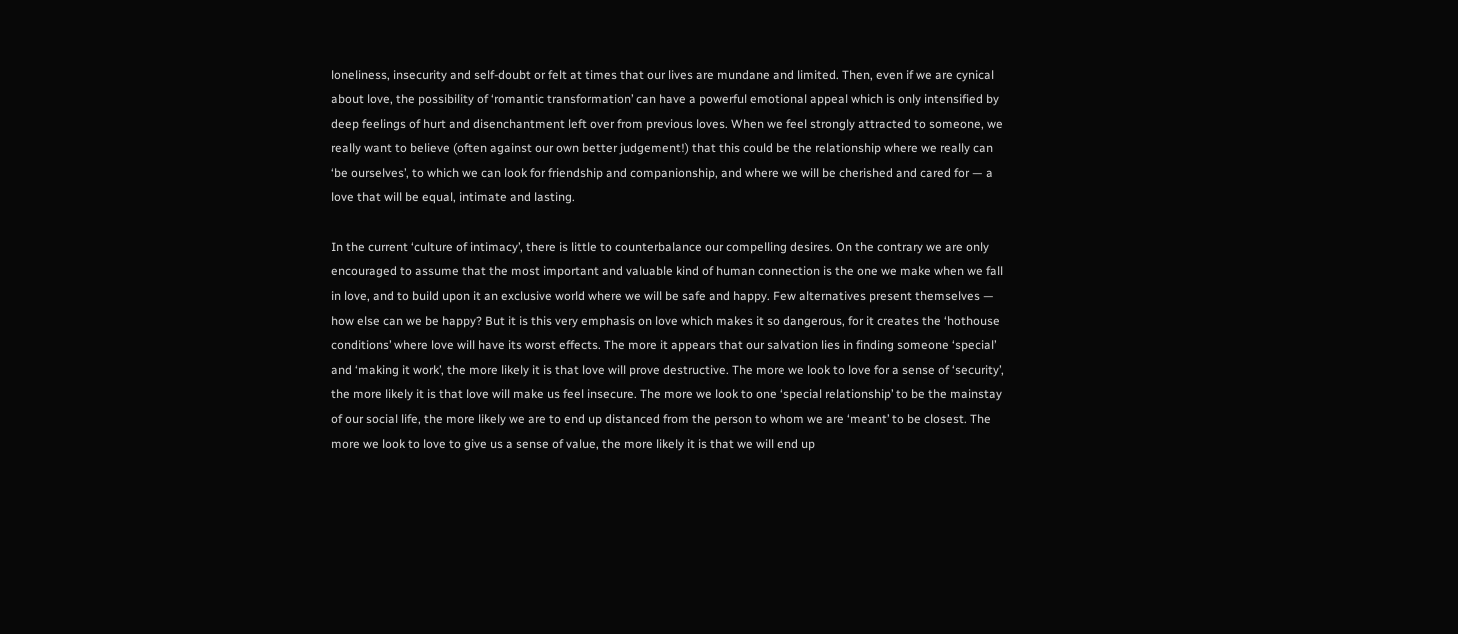loneliness, insecurity and self-doubt or felt at times that our lives are mundane and limited. Then, even if we are cynical about love, the possibility of ‘romantic transformation’ can have a powerful emotional appeal which is only intensified by deep feelings of hurt and disenchantment left over from previous loves. When we feel strongly attracted to someone, we really want to believe (often against our own better judgement!) that this could be the relationship where we really can ‘be ourselves’, to which we can look for friendship and companionship, and where we will be cherished and cared for — a love that will be equal, intimate and lasting.

In the current ‘culture of intimacy’, there is little to counterbalance our compelling desires. On the contrary we are only encouraged to assume that the most important and valuable kind of human connection is the one we make when we fall in love, and to build upon it an exclusive world where we will be safe and happy. Few alternatives present themselves — how else can we be happy? But it is this very emphasis on love which makes it so dangerous, for it creates the ‘hothouse conditions’ where love will have its worst effects. The more it appears that our salvation lies in finding someone ‘special’ and ‘making it work’, the more likely it is that love will prove destructive. The more we look to love for a sense of ‘security’, the more likely it is that love will make us feel insecure. The more we look to one ‘special relationship’ to be the mainstay of our social life, the more likely we are to end up distanced from the person to whom we are ‘meant’ to be closest. The more we look to love to give us a sense of value, the more likely it is that we will end up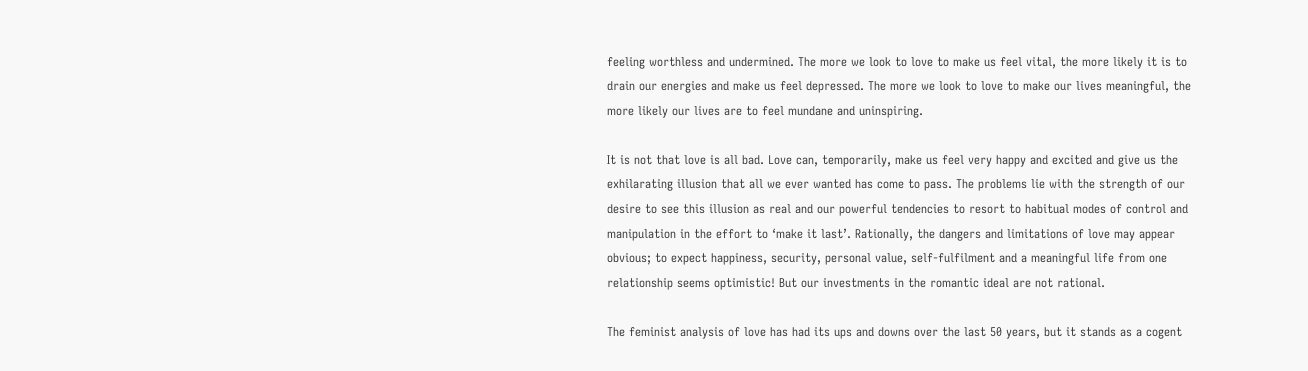feeling worthless and undermined. The more we look to love to make us feel vital, the more likely it is to drain our energies and make us feel depressed. The more we look to love to make our lives meaningful, the more likely our lives are to feel mundane and uninspiring.

It is not that love is all bad. Love can, temporarily, make us feel very happy and excited and give us the exhilarating illusion that all we ever wanted has come to pass. The problems lie with the strength of our desire to see this illusion as real and our powerful tendencies to resort to habitual modes of control and manipulation in the effort to ‘make it last’. Rationally, the dangers and limitations of love may appear obvious; to expect happiness, security, personal value, self-fulfilment and a meaningful life from one relationship seems optimistic! But our investments in the romantic ideal are not rational.

The feminist analysis of love has had its ups and downs over the last 50 years, but it stands as a cogent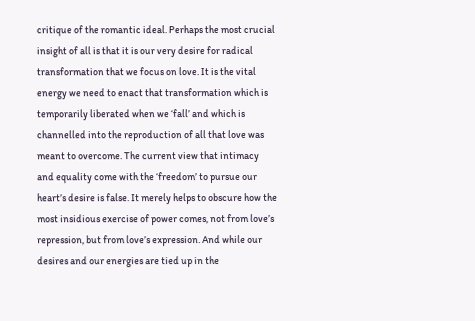critique of the romantic ideal. Perhaps the most crucial insight of all is that it is our very desire for radical transformation that we focus on love. It is the vital energy we need to enact that transformation which is temporarily liberated when we ‘fall’ and which is channelled into the reproduction of all that love was meant to overcome. The current view that intimacy and equality come with the ‘freedom’ to pursue our heart’s desire is false. It merely helps to obscure how the most insidious exercise of power comes, not from love’s repression, but from love’s expression. And while our desires and our energies are tied up in the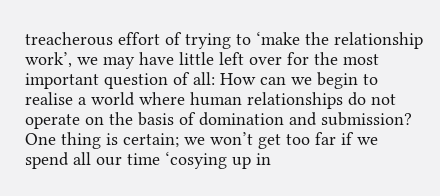treacherous effort of trying to ‘make the relationship work’, we may have little left over for the most important question of all: How can we begin to realise a world where human relationships do not operate on the basis of domination and submission? One thing is certain; we won’t get too far if we spend all our time ‘cosying up in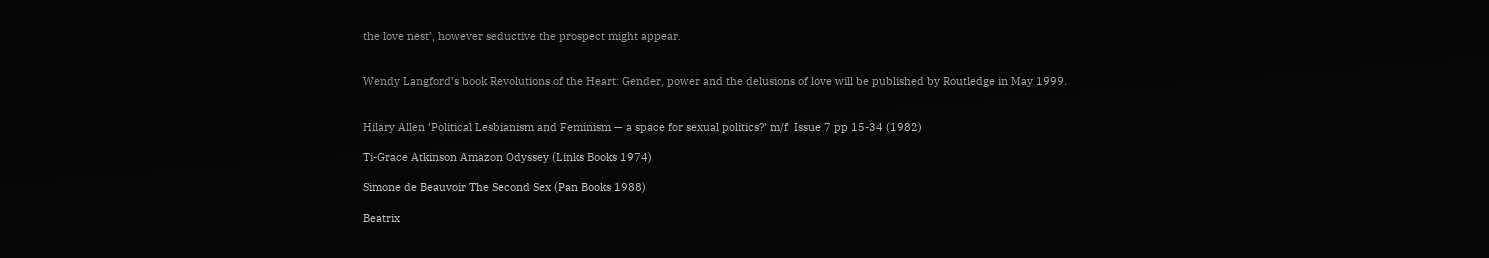the love nest’, however seductive the prospect might appear.


Wendy Langford’s book Revolutions of the Heart: Gender, power and the delusions of love will be published by Routledge in May 1999.


Hilary Allen ‘Political Lesbianism and Feminism — a space for sexual politics?’ m/f  Issue 7 pp 15-34 (1982)

Ti-Grace Atkinson Amazon Odyssey (Links Books 1974)

Simone de Beauvoir The Second Sex (Pan Books 1988)

Beatrix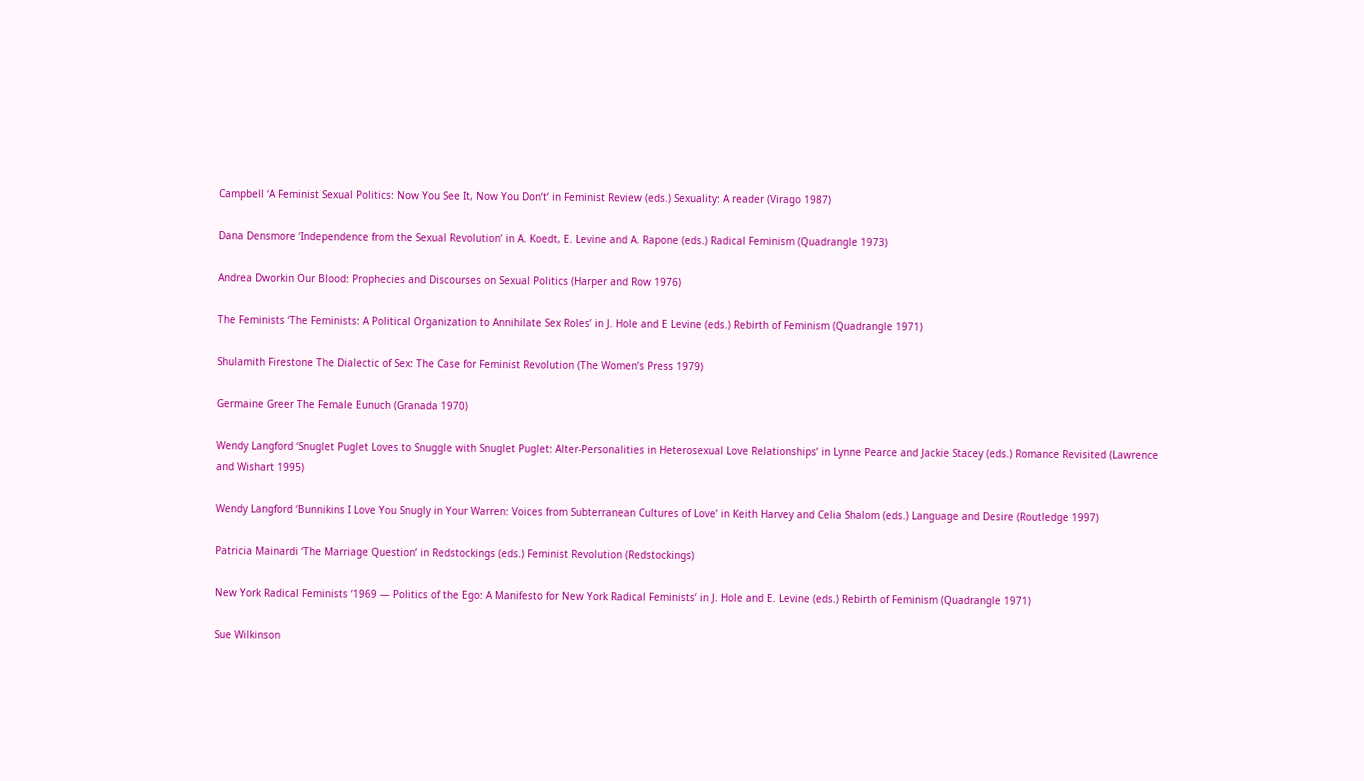Campbell ‘A Feminist Sexual Politics: Now You See It, Now You Don’t’ in Feminist Review (eds.) Sexuality: A reader (Virago 1987)

Dana Densmore ‘Independence from the Sexual Revolution’ in A. Koedt, E. Levine and A. Rapone (eds.) Radical Feminism (Quadrangle 1973)

Andrea Dworkin Our Blood: Prophecies and Discourses on Sexual Politics (Harper and Row 1976)

The Feminists ‘The Feminists: A Political Organization to Annihilate Sex Roles’ in J. Hole and E Levine (eds.) Rebirth of Feminism (Quadrangle 1971)

Shulamith Firestone The Dialectic of Sex: The Case for Feminist Revolution (The Women’s Press 1979)

Germaine Greer The Female Eunuch (Granada 1970)

Wendy Langford ‘Snuglet Puglet Loves to Snuggle with Snuglet Puglet: Alter-Personalities in Heterosexual Love Relationships’ in Lynne Pearce and Jackie Stacey (eds.) Romance Revisited (Lawrence and Wishart 1995)

Wendy Langford ‘Bunnikins I Love You Snugly in Your Warren: Voices from Subterranean Cultures of Love’ in Keith Harvey and Celia Shalom (eds.) Language and Desire (Routledge 1997)

Patricia Mainardi ‘The Marriage Question’ in Redstockings (eds.) Feminist Revolution (Redstockings)

New York Radical Feminists ‘1969 — Politics of the Ego: A Manifesto for New York Radical Feminists’ in J. Hole and E. Levine (eds.) Rebirth of Feminism (Quadrangle 1971)

Sue Wilkinson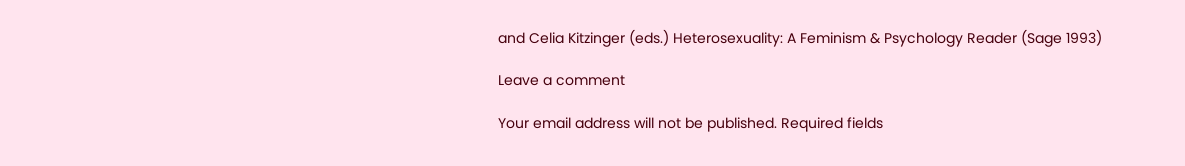and Celia Kitzinger (eds.) Heterosexuality: A Feminism & Psychology Reader (Sage 1993)

Leave a comment

Your email address will not be published. Required fields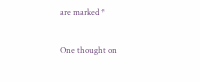are marked *

One thought on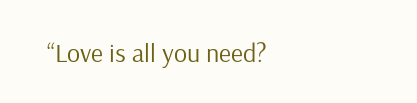“Love is all you need?